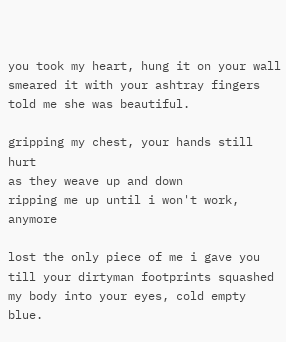you took my heart, hung it on your wall
smeared it with your ashtray fingers
told me she was beautiful.

gripping my chest, your hands still hurt
as they weave up and down
ripping me up until i won't work, anymore

lost the only piece of me i gave you
till your dirtyman footprints squashed
my body into your eyes, cold empty blue.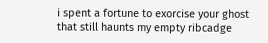i spent a fortune to exorcise your ghost
that still haunts my empty ribcadge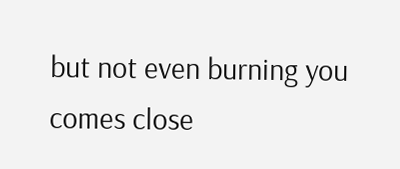but not even burning you comes close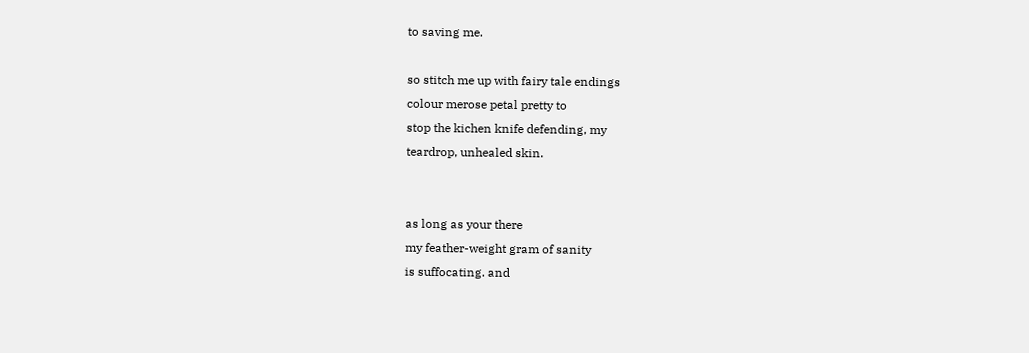to saving me.

so stitch me up with fairy tale endings
colour merose petal pretty to
stop the kichen knife defending, my
teardrop, unhealed skin.


as long as your there
my feather-weight gram of sanity
is suffocating. and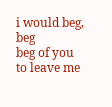i would beg, beg
beg of you to leave me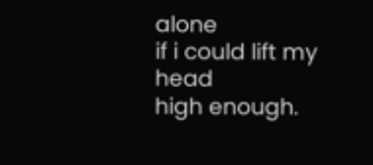alone
if i could lift my head
high enough.